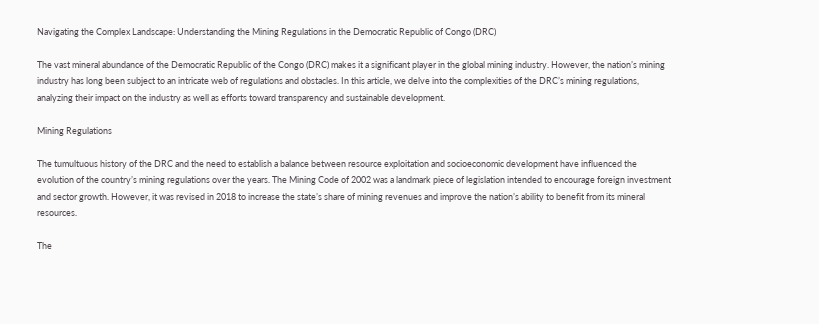Navigating the Complex Landscape: Understanding the Mining Regulations in the Democratic Republic of Congo (DRC)

The vast mineral abundance of the Democratic Republic of the Congo (DRC) makes it a significant player in the global mining industry. However, the nation’s mining industry has long been subject to an intricate web of regulations and obstacles. In this article, we delve into the complexities of the DRC’s mining regulations, analyzing their impact on the industry as well as efforts toward transparency and sustainable development.

Mining Regulations

The tumultuous history of the DRC and the need to establish a balance between resource exploitation and socioeconomic development have influenced the evolution of the country’s mining regulations over the years. The Mining Code of 2002 was a landmark piece of legislation intended to encourage foreign investment and sector growth. However, it was revised in 2018 to increase the state’s share of mining revenues and improve the nation’s ability to benefit from its mineral resources.

The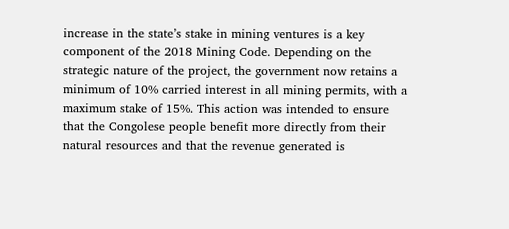increase in the state’s stake in mining ventures is a key component of the 2018 Mining Code. Depending on the strategic nature of the project, the government now retains a minimum of 10% carried interest in all mining permits, with a maximum stake of 15%. This action was intended to ensure that the Congolese people benefit more directly from their natural resources and that the revenue generated is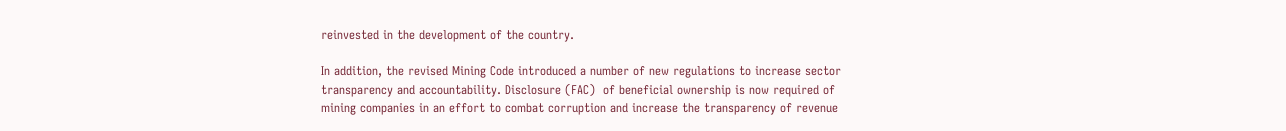reinvested in the development of the country.

In addition, the revised Mining Code introduced a number of new regulations to increase sector transparency and accountability. Disclosure (FAC)  of beneficial ownership is now required of mining companies in an effort to combat corruption and increase the transparency of revenue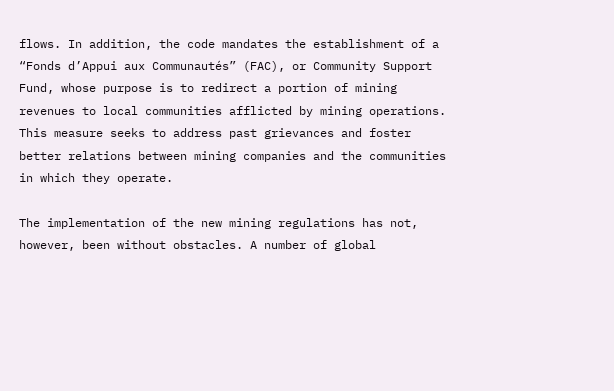flows. In addition, the code mandates the establishment of a “Fonds d’Appui aux Communautés” (FAC), or Community Support Fund, whose purpose is to redirect a portion of mining revenues to local communities afflicted by mining operations. This measure seeks to address past grievances and foster better relations between mining companies and the communities in which they operate.

The implementation of the new mining regulations has not, however, been without obstacles. A number of global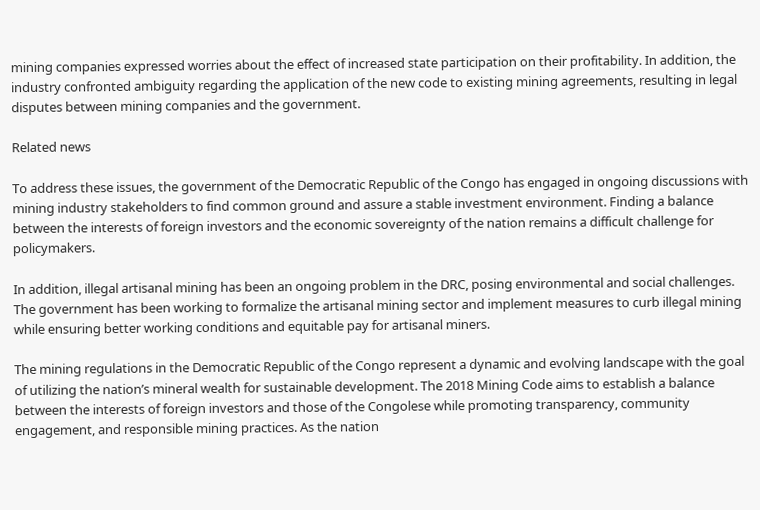mining companies expressed worries about the effect of increased state participation on their profitability. In addition, the industry confronted ambiguity regarding the application of the new code to existing mining agreements, resulting in legal disputes between mining companies and the government.

Related news

To address these issues, the government of the Democratic Republic of the Congo has engaged in ongoing discussions with mining industry stakeholders to find common ground and assure a stable investment environment. Finding a balance between the interests of foreign investors and the economic sovereignty of the nation remains a difficult challenge for policymakers.

In addition, illegal artisanal mining has been an ongoing problem in the DRC, posing environmental and social challenges. The government has been working to formalize the artisanal mining sector and implement measures to curb illegal mining while ensuring better working conditions and equitable pay for artisanal miners.

The mining regulations in the Democratic Republic of the Congo represent a dynamic and evolving landscape with the goal of utilizing the nation’s mineral wealth for sustainable development. The 2018 Mining Code aims to establish a balance between the interests of foreign investors and those of the Congolese while promoting transparency, community engagement, and responsible mining practices. As the nation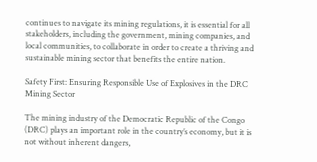continues to navigate its mining regulations, it is essential for all stakeholders, including the government, mining companies, and local communities, to collaborate in order to create a thriving and sustainable mining sector that benefits the entire nation.

Safety First: Ensuring Responsible Use of Explosives in the DRC Mining Sector

The mining industry of the Democratic Republic of the Congo (DRC) plays an important role in the country’s economy, but it is not without inherent dangers,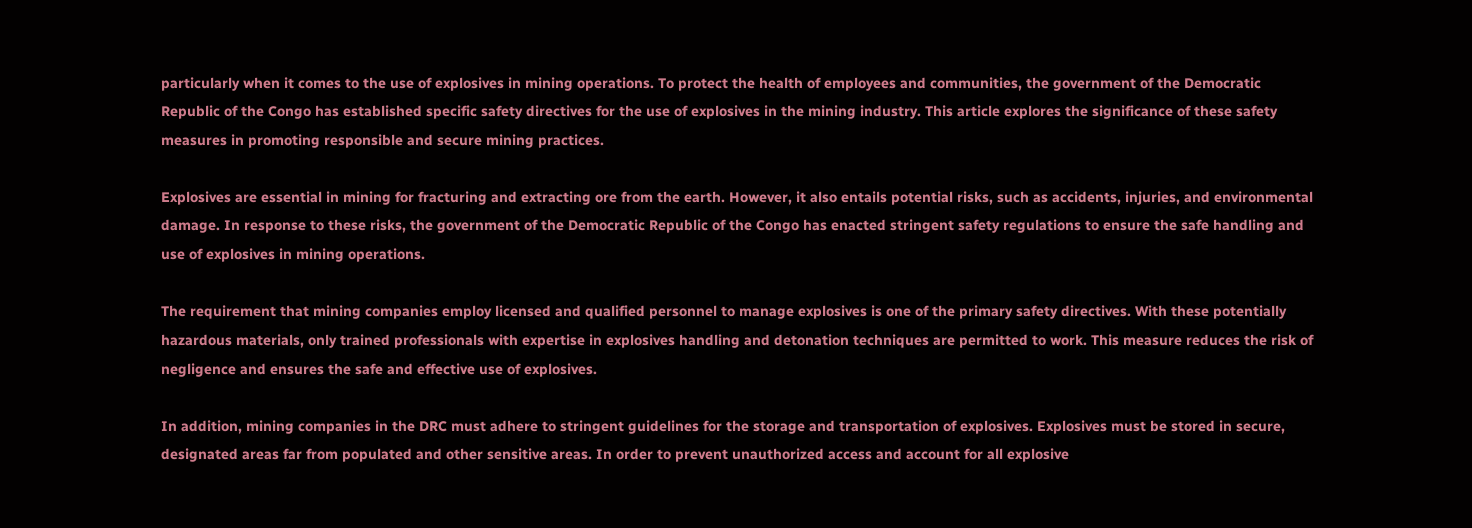particularly when it comes to the use of explosives in mining operations. To protect the health of employees and communities, the government of the Democratic Republic of the Congo has established specific safety directives for the use of explosives in the mining industry. This article explores the significance of these safety measures in promoting responsible and secure mining practices.

Explosives are essential in mining for fracturing and extracting ore from the earth. However, it also entails potential risks, such as accidents, injuries, and environmental damage. In response to these risks, the government of the Democratic Republic of the Congo has enacted stringent safety regulations to ensure the safe handling and use of explosives in mining operations.

The requirement that mining companies employ licensed and qualified personnel to manage explosives is one of the primary safety directives. With these potentially hazardous materials, only trained professionals with expertise in explosives handling and detonation techniques are permitted to work. This measure reduces the risk of negligence and ensures the safe and effective use of explosives.

In addition, mining companies in the DRC must adhere to stringent guidelines for the storage and transportation of explosives. Explosives must be stored in secure, designated areas far from populated and other sensitive areas. In order to prevent unauthorized access and account for all explosive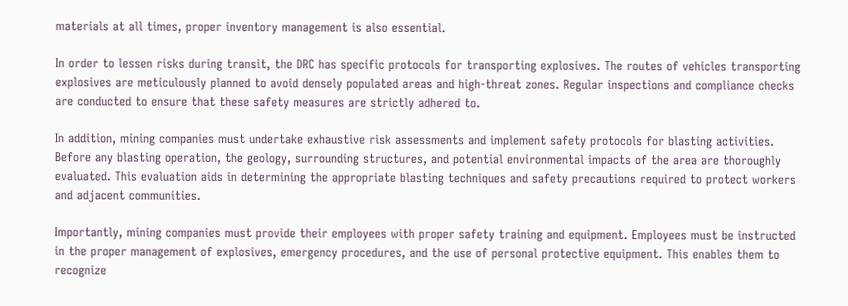materials at all times, proper inventory management is also essential.

In order to lessen risks during transit, the DRC has specific protocols for transporting explosives. The routes of vehicles transporting explosives are meticulously planned to avoid densely populated areas and high-threat zones. Regular inspections and compliance checks are conducted to ensure that these safety measures are strictly adhered to.

In addition, mining companies must undertake exhaustive risk assessments and implement safety protocols for blasting activities. Before any blasting operation, the geology, surrounding structures, and potential environmental impacts of the area are thoroughly evaluated. This evaluation aids in determining the appropriate blasting techniques and safety precautions required to protect workers and adjacent communities.

Importantly, mining companies must provide their employees with proper safety training and equipment. Employees must be instructed in the proper management of explosives, emergency procedures, and the use of personal protective equipment. This enables them to recognize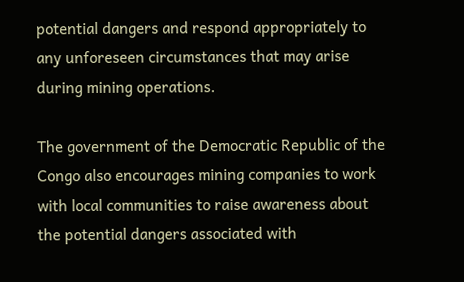potential dangers and respond appropriately to any unforeseen circumstances that may arise during mining operations.

The government of the Democratic Republic of the Congo also encourages mining companies to work with local communities to raise awareness about the potential dangers associated with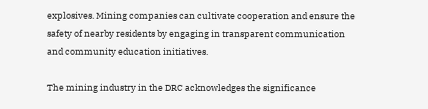explosives. Mining companies can cultivate cooperation and ensure the safety of nearby residents by engaging in transparent communication and community education initiatives.

The mining industry in the DRC acknowledges the significance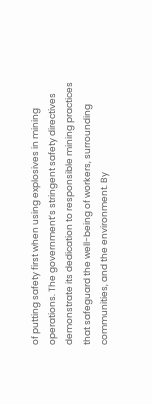of putting safety first when using explosives in mining operations. The government’s stringent safety directives demonstrate its dedication to responsible mining practices that safeguard the well-being of workers, surrounding communities, and the environment. By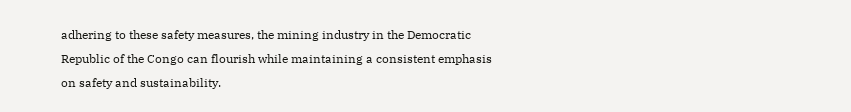adhering to these safety measures, the mining industry in the Democratic Republic of the Congo can flourish while maintaining a consistent emphasis on safety and sustainability.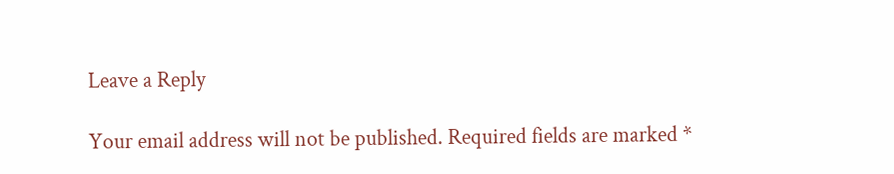Leave a Reply

Your email address will not be published. Required fields are marked *